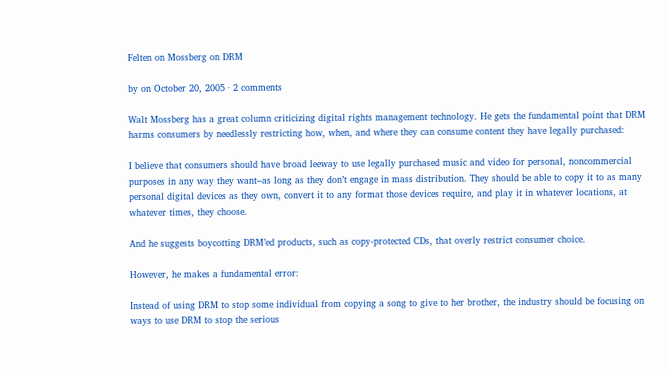Felten on Mossberg on DRM

by on October 20, 2005 · 2 comments

Walt Mossberg has a great column criticizing digital rights management technology. He gets the fundamental point that DRM harms consumers by needlessly restricting how, when, and where they can consume content they have legally purchased:

I believe that consumers should have broad leeway to use legally purchased music and video for personal, noncommercial purposes in any way they want–as long as they don’t engage in mass distribution. They should be able to copy it to as many personal digital devices as they own, convert it to any format those devices require, and play it in whatever locations, at whatever times, they choose.

And he suggests boycotting DRM’ed products, such as copy-protected CDs, that overly restrict consumer choice.

However, he makes a fundamental error:

Instead of using DRM to stop some individual from copying a song to give to her brother, the industry should be focusing on ways to use DRM to stop the serious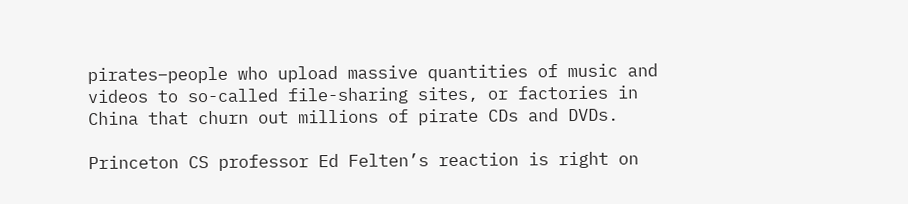pirates–people who upload massive quantities of music and videos to so-called file-sharing sites, or factories in China that churn out millions of pirate CDs and DVDs.

Princeton CS professor Ed Felten’s reaction is right on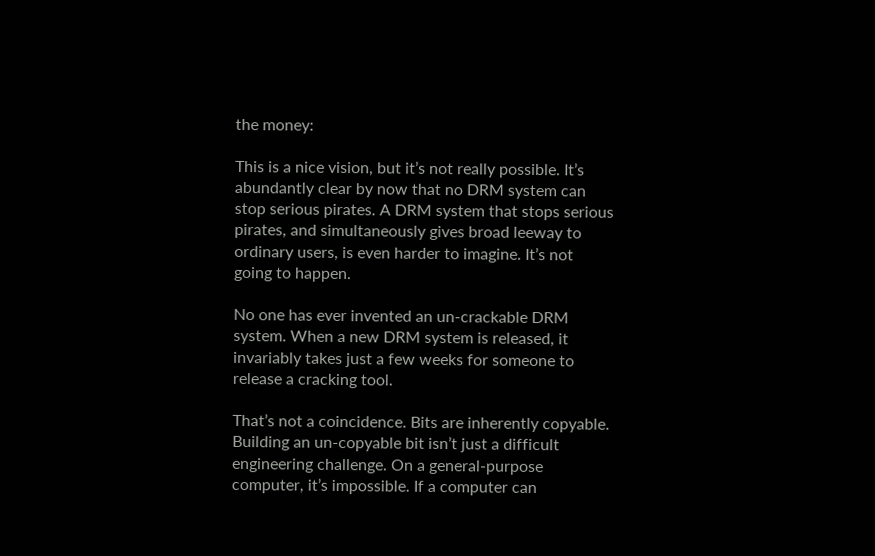the money:

This is a nice vision, but it’s not really possible. It’s abundantly clear by now that no DRM system can stop serious pirates. A DRM system that stops serious pirates, and simultaneously gives broad leeway to ordinary users, is even harder to imagine. It’s not going to happen.

No one has ever invented an un-crackable DRM system. When a new DRM system is released, it invariably takes just a few weeks for someone to release a cracking tool.

That’s not a coincidence. Bits are inherently copyable. Building an un-copyable bit isn’t just a difficult engineering challenge. On a general-purpose computer, it’s impossible. If a computer can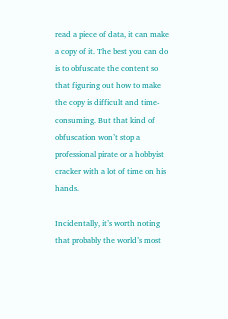read a piece of data, it can make a copy of it. The best you can do is to obfuscate the content so that figuring out how to make the copy is difficult and time-consuming. But that kind of obfuscation won’t stop a professional pirate or a hobbyist cracker with a lot of time on his hands.

Incidentally, it’s worth noting that probably the world’s most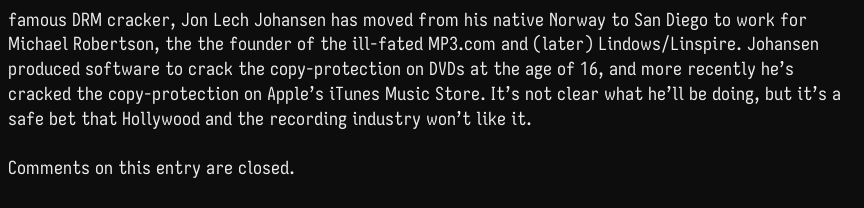famous DRM cracker, Jon Lech Johansen has moved from his native Norway to San Diego to work for Michael Robertson, the the founder of the ill-fated MP3.com and (later) Lindows/Linspire. Johansen produced software to crack the copy-protection on DVDs at the age of 16, and more recently he’s cracked the copy-protection on Apple’s iTunes Music Store. It’s not clear what he’ll be doing, but it’s a safe bet that Hollywood and the recording industry won’t like it.

Comments on this entry are closed.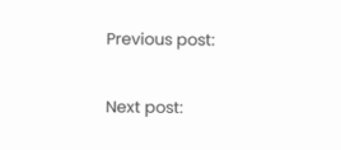Previous post:

Next post: